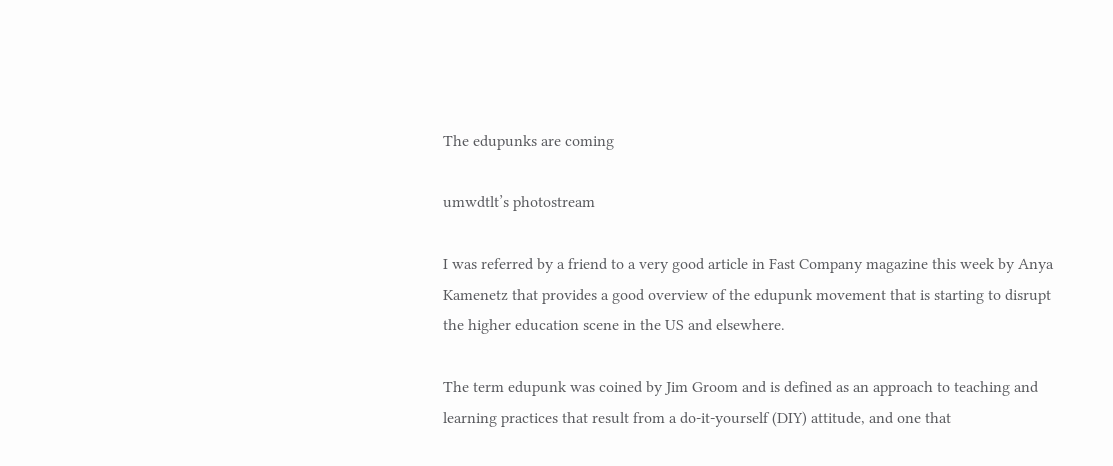The edupunks are coming

umwdtlt’s photostream

I was referred by a friend to a very good article in Fast Company magazine this week by Anya Kamenetz that provides a good overview of the edupunk movement that is starting to disrupt the higher education scene in the US and elsewhere.

The term edupunk was coined by Jim Groom and is defined as an approach to teaching and learning practices that result from a do-it-yourself (DIY) attitude, and one that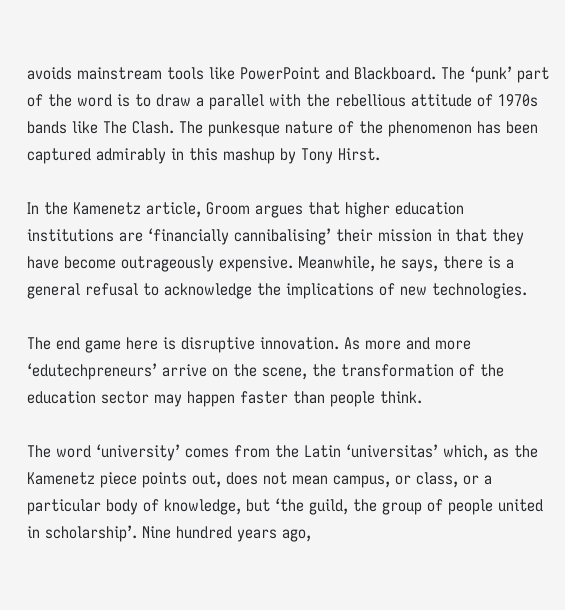avoids mainstream tools like PowerPoint and Blackboard. The ‘punk’ part of the word is to draw a parallel with the rebellious attitude of 1970s bands like The Clash. The punkesque nature of the phenomenon has been captured admirably in this mashup by Tony Hirst.

In the Kamenetz article, Groom argues that higher education institutions are ‘financially cannibalising’ their mission in that they have become outrageously expensive. Meanwhile, he says, there is a general refusal to acknowledge the implications of new technologies.

The end game here is disruptive innovation. As more and more ‘edutechpreneurs’ arrive on the scene, the transformation of the education sector may happen faster than people think.

The word ‘university’ comes from the Latin ‘universitas’ which, as the Kamenetz piece points out, does not mean campus, or class, or a particular body of knowledge, but ‘the guild, the group of people united in scholarship’. Nine hundred years ago,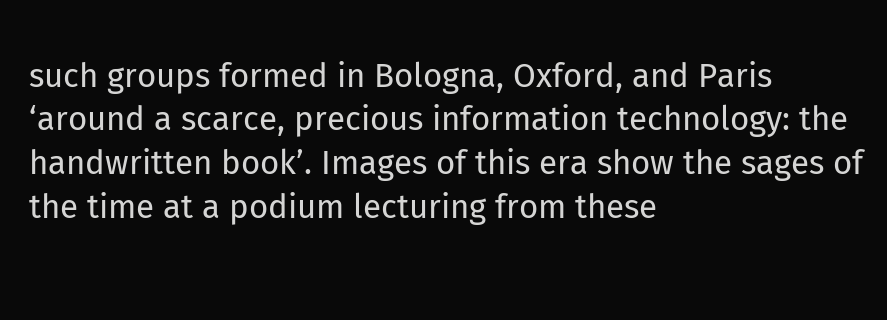such groups formed in Bologna, Oxford, and Paris ‘around a scarce, precious information technology: the handwritten book’. Images of this era show the sages of the time at a podium lecturing from these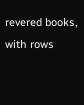revered books, with rows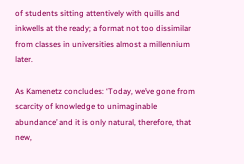of students sitting attentively with quills and inkwells at the ready; a format not too dissimilar from classes in universities almost a millennium later.

As Kamenetz concludes: ‘Today, we’ve gone from scarcity of knowledge to unimaginable abundance’ and it is only natural, therefore, that new,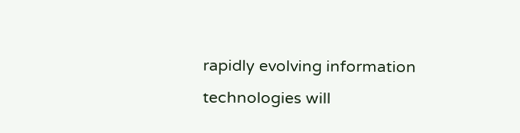rapidly evolving information technologies will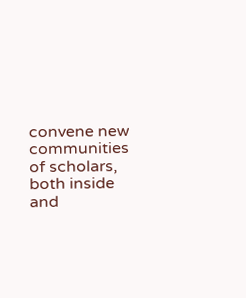convene new communities of scholars, both inside and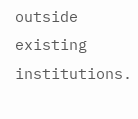outside existing institutions.